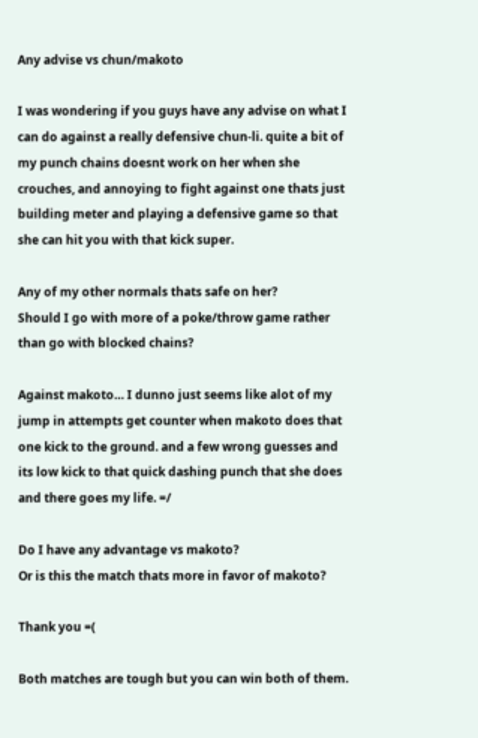Any advise vs chun/makoto

I was wondering if you guys have any advise on what I can do against a really defensive chun-li. quite a bit of my punch chains doesnt work on her when she crouches, and annoying to fight against one thats just building meter and playing a defensive game so that she can hit you with that kick super.

Any of my other normals thats safe on her?
Should I go with more of a poke/throw game rather than go with blocked chains?

Against makoto… I dunno just seems like alot of my jump in attempts get counter when makoto does that one kick to the ground. and a few wrong guesses and its low kick to that quick dashing punch that she does and there goes my life. =/

Do I have any advantage vs makoto?
Or is this the match thats more in favor of makoto?

Thank you =(

Both matches are tough but you can win both of them.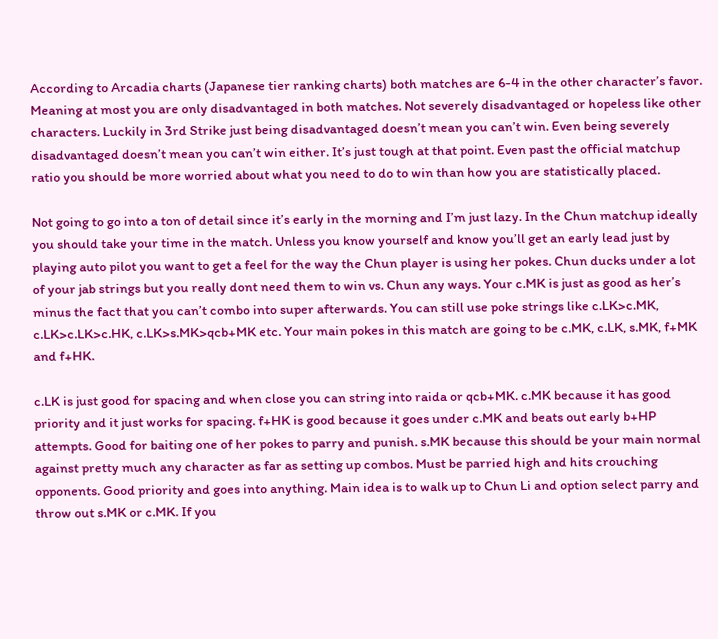According to Arcadia charts (Japanese tier ranking charts) both matches are 6-4 in the other character’s favor. Meaning at most you are only disadvantaged in both matches. Not severely disadvantaged or hopeless like other characters. Luckily in 3rd Strike just being disadvantaged doesn’t mean you can’t win. Even being severely disadvantaged doesn’t mean you can’t win either. It’s just tough at that point. Even past the official matchup ratio you should be more worried about what you need to do to win than how you are statistically placed.

Not going to go into a ton of detail since it’s early in the morning and I’m just lazy. In the Chun matchup ideally you should take your time in the match. Unless you know yourself and know you’ll get an early lead just by playing auto pilot you want to get a feel for the way the Chun player is using her pokes. Chun ducks under a lot of your jab strings but you really dont need them to win vs. Chun any ways. Your c.MK is just as good as her’s minus the fact that you can’t combo into super afterwards. You can still use poke strings like c.LK>c.MK, c.LK>c.LK>c.HK, c.LK>s.MK>qcb+MK etc. Your main pokes in this match are going to be c.MK, c.LK, s.MK, f+MK and f+HK.

c.LK is just good for spacing and when close you can string into raida or qcb+MK. c.MK because it has good priority and it just works for spacing. f+HK is good because it goes under c.MK and beats out early b+HP attempts. Good for baiting one of her pokes to parry and punish. s.MK because this should be your main normal against pretty much any character as far as setting up combos. Must be parried high and hits crouching opponents. Good priority and goes into anything. Main idea is to walk up to Chun Li and option select parry and throw out s.MK or c.MK. If you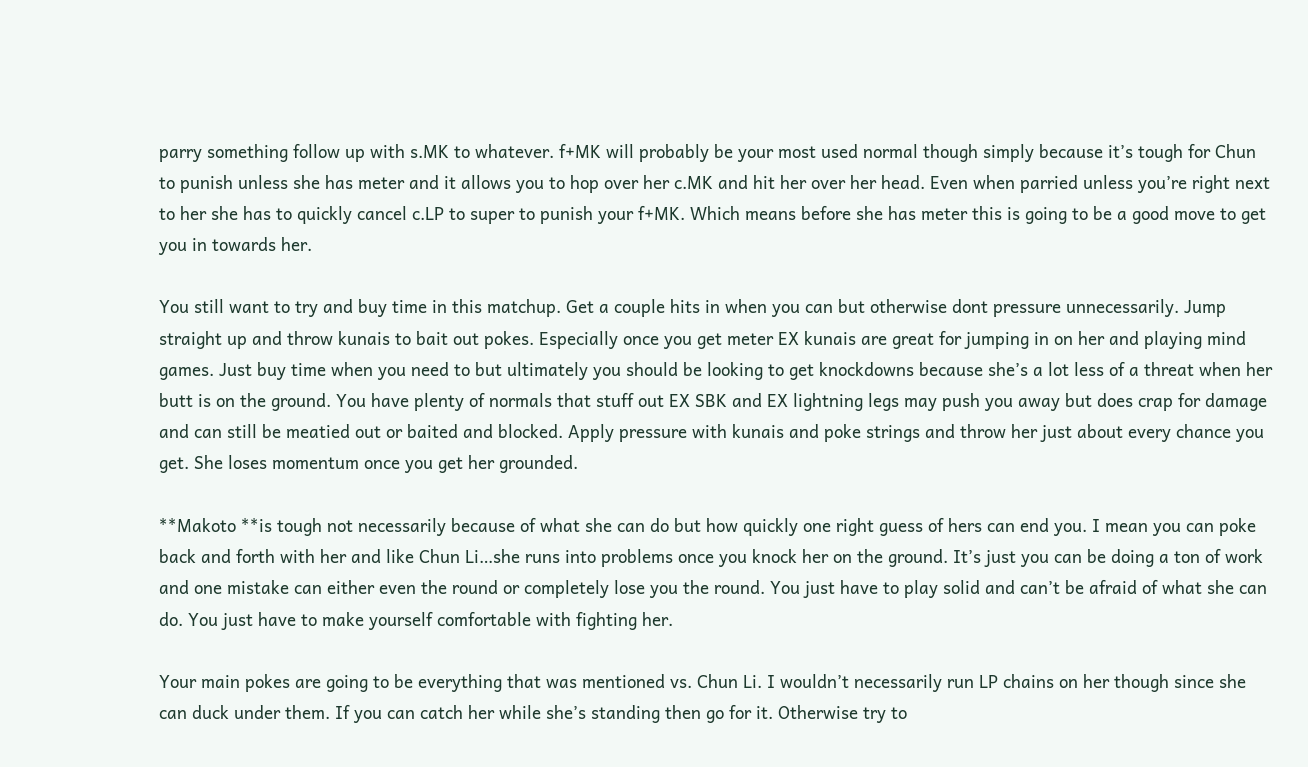parry something follow up with s.MK to whatever. f+MK will probably be your most used normal though simply because it’s tough for Chun to punish unless she has meter and it allows you to hop over her c.MK and hit her over her head. Even when parried unless you’re right next to her she has to quickly cancel c.LP to super to punish your f+MK. Which means before she has meter this is going to be a good move to get you in towards her.

You still want to try and buy time in this matchup. Get a couple hits in when you can but otherwise dont pressure unnecessarily. Jump straight up and throw kunais to bait out pokes. Especially once you get meter EX kunais are great for jumping in on her and playing mind games. Just buy time when you need to but ultimately you should be looking to get knockdowns because she’s a lot less of a threat when her butt is on the ground. You have plenty of normals that stuff out EX SBK and EX lightning legs may push you away but does crap for damage and can still be meatied out or baited and blocked. Apply pressure with kunais and poke strings and throw her just about every chance you get. She loses momentum once you get her grounded.

**Makoto **is tough not necessarily because of what she can do but how quickly one right guess of hers can end you. I mean you can poke back and forth with her and like Chun Li…she runs into problems once you knock her on the ground. It’s just you can be doing a ton of work and one mistake can either even the round or completely lose you the round. You just have to play solid and can’t be afraid of what she can do. You just have to make yourself comfortable with fighting her.

Your main pokes are going to be everything that was mentioned vs. Chun Li. I wouldn’t necessarily run LP chains on her though since she can duck under them. If you can catch her while she’s standing then go for it. Otherwise try to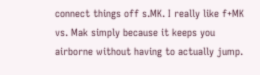connect things off s.MK. I really like f+MK vs. Mak simply because it keeps you airborne without having to actually jump.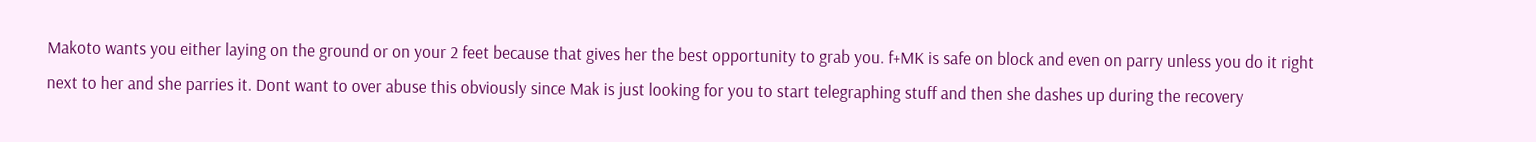Makoto wants you either laying on the ground or on your 2 feet because that gives her the best opportunity to grab you. f+MK is safe on block and even on parry unless you do it right next to her and she parries it. Dont want to over abuse this obviously since Mak is just looking for you to start telegraphing stuff and then she dashes up during the recovery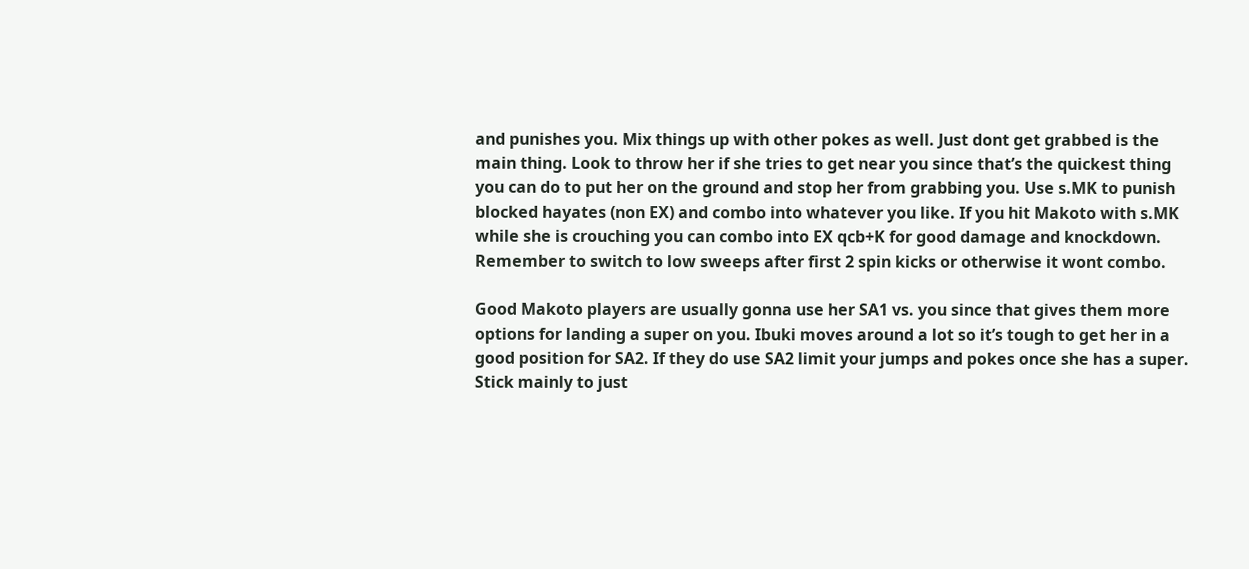and punishes you. Mix things up with other pokes as well. Just dont get grabbed is the main thing. Look to throw her if she tries to get near you since that’s the quickest thing you can do to put her on the ground and stop her from grabbing you. Use s.MK to punish blocked hayates (non EX) and combo into whatever you like. If you hit Makoto with s.MK while she is crouching you can combo into EX qcb+K for good damage and knockdown. Remember to switch to low sweeps after first 2 spin kicks or otherwise it wont combo.

Good Makoto players are usually gonna use her SA1 vs. you since that gives them more options for landing a super on you. Ibuki moves around a lot so it’s tough to get her in a good position for SA2. If they do use SA2 limit your jumps and pokes once she has a super. Stick mainly to just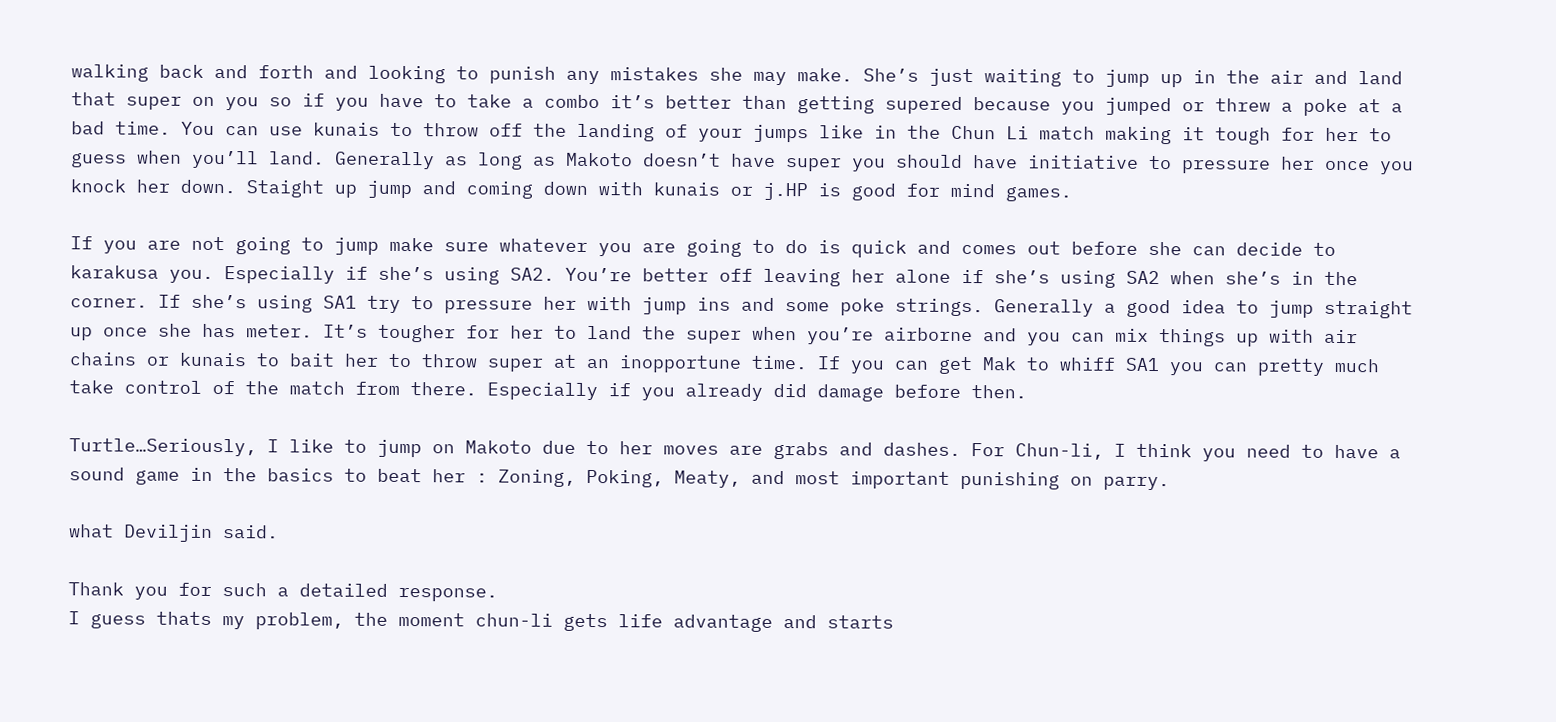walking back and forth and looking to punish any mistakes she may make. She’s just waiting to jump up in the air and land that super on you so if you have to take a combo it’s better than getting supered because you jumped or threw a poke at a bad time. You can use kunais to throw off the landing of your jumps like in the Chun Li match making it tough for her to guess when you’ll land. Generally as long as Makoto doesn’t have super you should have initiative to pressure her once you knock her down. Staight up jump and coming down with kunais or j.HP is good for mind games.

If you are not going to jump make sure whatever you are going to do is quick and comes out before she can decide to karakusa you. Especially if she’s using SA2. You’re better off leaving her alone if she’s using SA2 when she’s in the corner. If she’s using SA1 try to pressure her with jump ins and some poke strings. Generally a good idea to jump straight up once she has meter. It’s tougher for her to land the super when you’re airborne and you can mix things up with air chains or kunais to bait her to throw super at an inopportune time. If you can get Mak to whiff SA1 you can pretty much take control of the match from there. Especially if you already did damage before then.

Turtle…Seriously, I like to jump on Makoto due to her moves are grabs and dashes. For Chun-li, I think you need to have a sound game in the basics to beat her : Zoning, Poking, Meaty, and most important punishing on parry.

what Deviljin said.

Thank you for such a detailed response.
I guess thats my problem, the moment chun-li gets life advantage and starts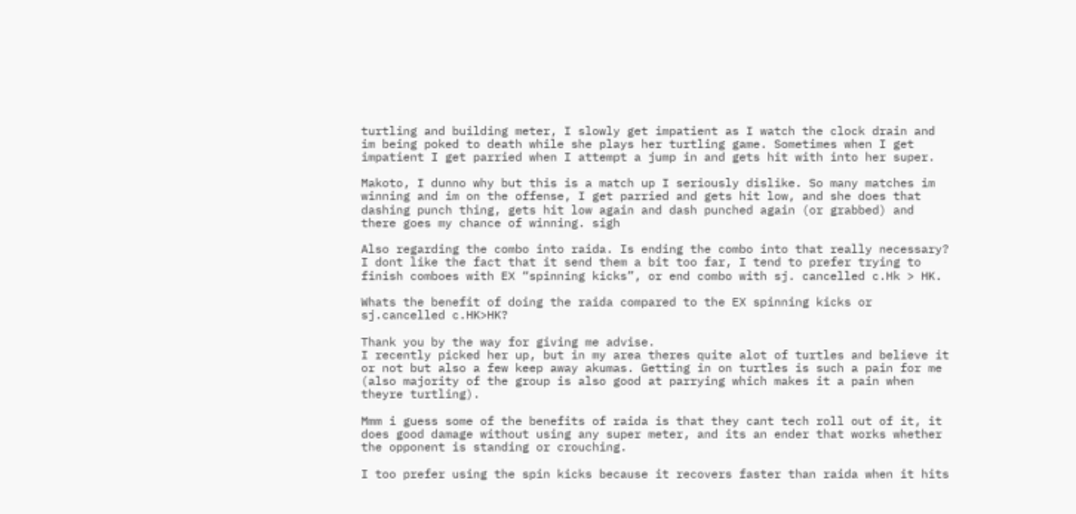turtling and building meter, I slowly get impatient as I watch the clock drain and im being poked to death while she plays her turtling game. Sometimes when I get impatient I get parried when I attempt a jump in and gets hit with into her super.

Makoto, I dunno why but this is a match up I seriously dislike. So many matches im winning and im on the offense, I get parried and gets hit low, and she does that dashing punch thing, gets hit low again and dash punched again (or grabbed) and there goes my chance of winning. sigh

Also regarding the combo into raida. Is ending the combo into that really necessary? I dont like the fact that it send them a bit too far, I tend to prefer trying to finish comboes with EX “spinning kicks”, or end combo with sj. cancelled c.Hk > HK.

Whats the benefit of doing the raida compared to the EX spinning kicks or sj.cancelled c.HK>HK?

Thank you by the way for giving me advise.
I recently picked her up, but in my area theres quite alot of turtles and believe it or not but also a few keep away akumas. Getting in on turtles is such a pain for me (also majority of the group is also good at parrying which makes it a pain when theyre turtling).

Mmm i guess some of the benefits of raida is that they cant tech roll out of it, it does good damage without using any super meter, and its an ender that works whether the opponent is standing or crouching.

I too prefer using the spin kicks because it recovers faster than raida when it hits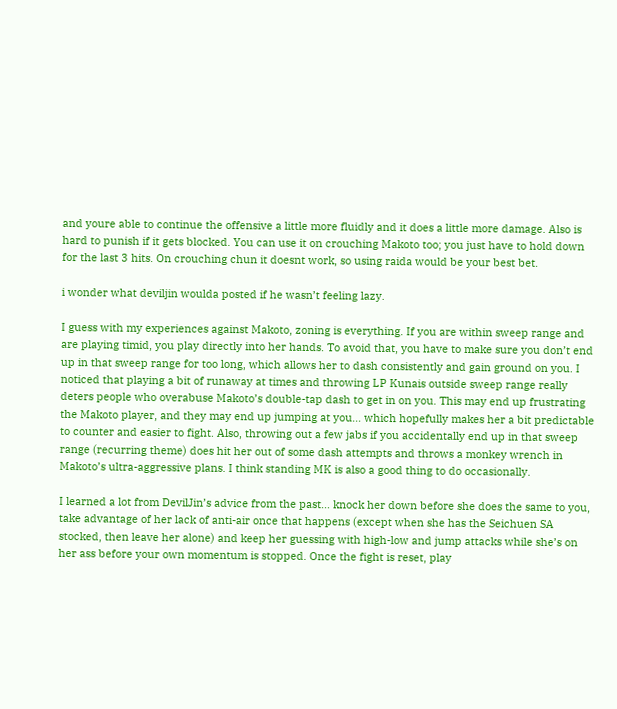and youre able to continue the offensive a little more fluidly and it does a little more damage. Also is hard to punish if it gets blocked. You can use it on crouching Makoto too; you just have to hold down for the last 3 hits. On crouching chun it doesnt work, so using raida would be your best bet.

i wonder what deviljin woulda posted if he wasn’t feeling lazy.

I guess with my experiences against Makoto, zoning is everything. If you are within sweep range and are playing timid, you play directly into her hands. To avoid that, you have to make sure you don’t end up in that sweep range for too long, which allows her to dash consistently and gain ground on you. I noticed that playing a bit of runaway at times and throwing LP Kunais outside sweep range really deters people who overabuse Makoto’s double-tap dash to get in on you. This may end up frustrating the Makoto player, and they may end up jumping at you… which hopefully makes her a bit predictable to counter and easier to fight. Also, throwing out a few jabs if you accidentally end up in that sweep range (recurring theme) does hit her out of some dash attempts and throws a monkey wrench in Makoto’s ultra-aggressive plans. I think standing MK is also a good thing to do occasionally.

I learned a lot from DevilJin’s advice from the past… knock her down before she does the same to you, take advantage of her lack of anti-air once that happens (except when she has the Seichuen SA stocked, then leave her alone) and keep her guessing with high-low and jump attacks while she’s on her ass before your own momentum is stopped. Once the fight is reset, play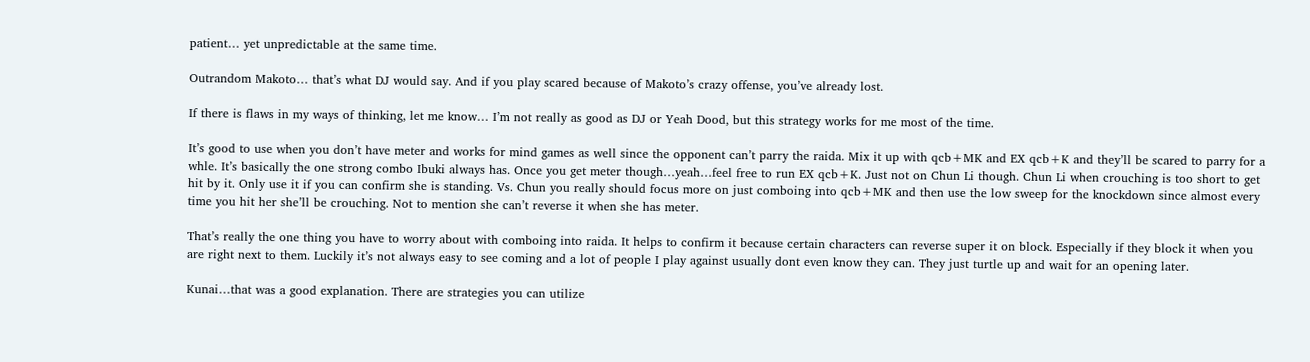patient… yet unpredictable at the same time.

Outrandom Makoto… that’s what DJ would say. And if you play scared because of Makoto’s crazy offense, you’ve already lost.

If there is flaws in my ways of thinking, let me know… I’m not really as good as DJ or Yeah Dood, but this strategy works for me most of the time.

It’s good to use when you don’t have meter and works for mind games as well since the opponent can’t parry the raida. Mix it up with qcb+MK and EX qcb+K and they’ll be scared to parry for a whle. It’s basically the one strong combo Ibuki always has. Once you get meter though…yeah…feel free to run EX qcb+K. Just not on Chun Li though. Chun Li when crouching is too short to get hit by it. Only use it if you can confirm she is standing. Vs. Chun you really should focus more on just comboing into qcb+MK and then use the low sweep for the knockdown since almost every time you hit her she’ll be crouching. Not to mention she can’t reverse it when she has meter.

That’s really the one thing you have to worry about with comboing into raida. It helps to confirm it because certain characters can reverse super it on block. Especially if they block it when you are right next to them. Luckily it’s not always easy to see coming and a lot of people I play against usually dont even know they can. They just turtle up and wait for an opening later.

Kunai…that was a good explanation. There are strategies you can utilize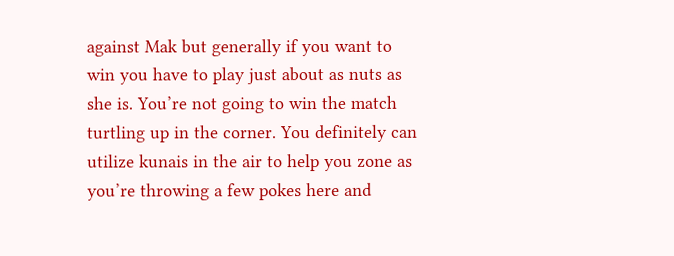against Mak but generally if you want to win you have to play just about as nuts as she is. You’re not going to win the match turtling up in the corner. You definitely can utilize kunais in the air to help you zone as you’re throwing a few pokes here and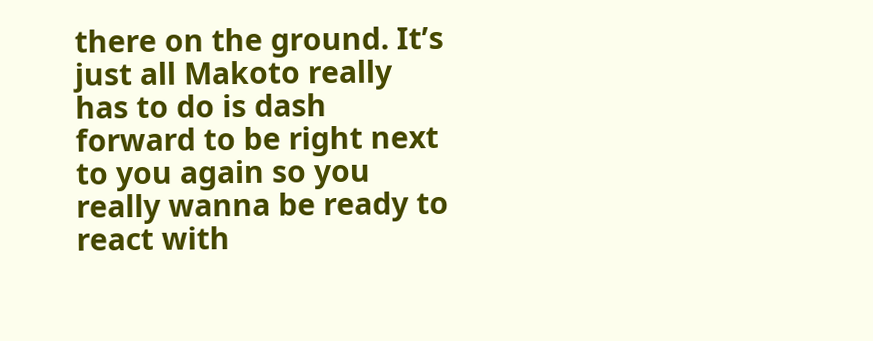there on the ground. It’s just all Makoto really has to do is dash forward to be right next to you again so you really wanna be ready to react with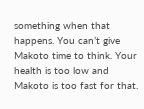something when that happens. You can’t give Makoto time to think. Your health is too low and Makoto is too fast for that.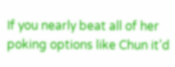If you nearly beat all of her poking options like Chun it’d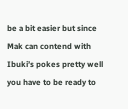be a bit easier but since Mak can contend with Ibuki’s pokes pretty well you have to be ready to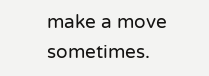make a move sometimes.